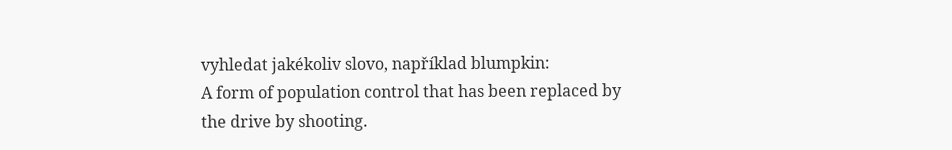vyhledat jakékoliv slovo, například blumpkin:
A form of population control that has been replaced by the drive by shooting.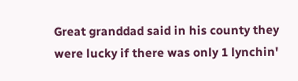Great granddad said in his county they were lucky if there was only 1 lynchin'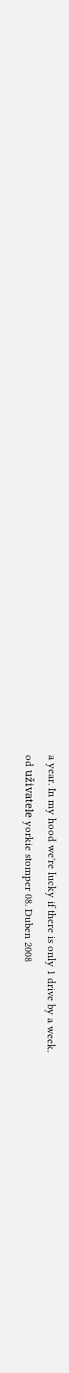a year. In my hood we're lucky if there is only 1 drive by a week.
od uživatele yorkie stomper 08. Duben 2008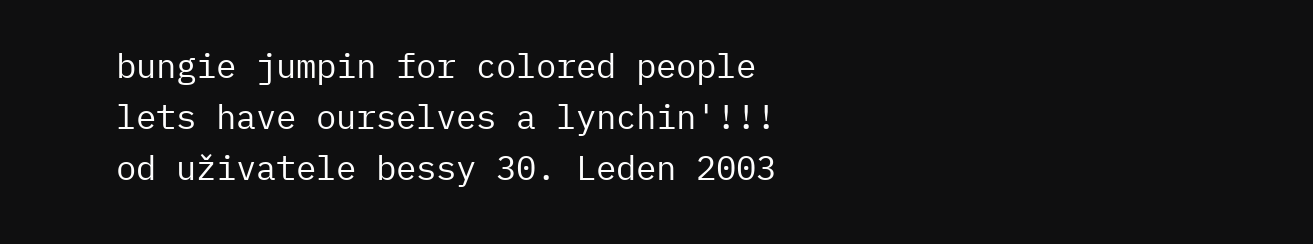bungie jumpin for colored people
lets have ourselves a lynchin'!!!
od uživatele bessy 30. Leden 2003